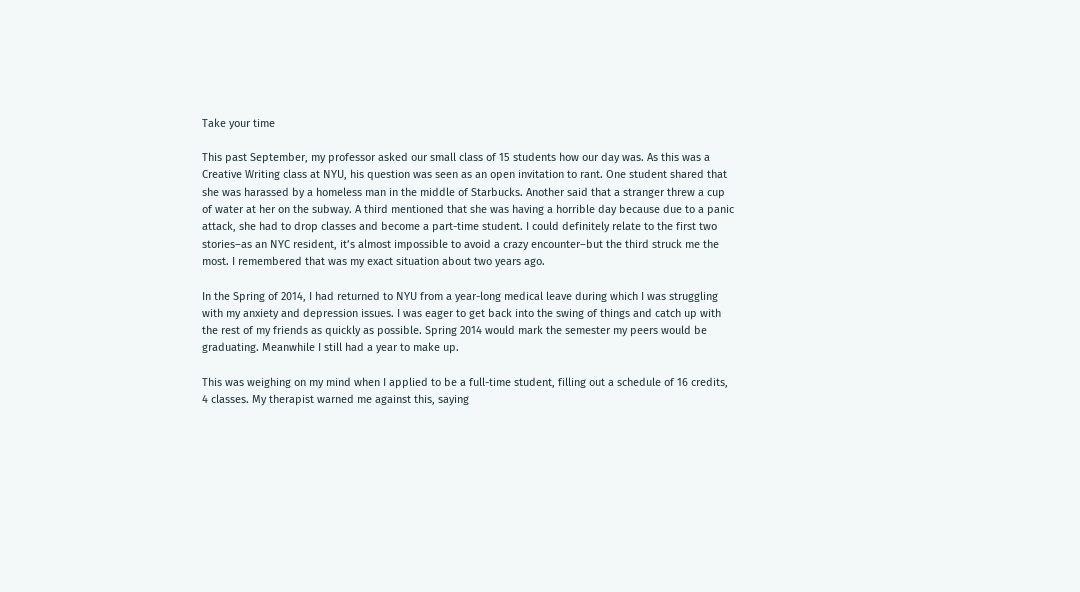Take your time

This past September, my professor asked our small class of 15 students how our day was. As this was a Creative Writing class at NYU, his question was seen as an open invitation to rant. One student shared that she was harassed by a homeless man in the middle of Starbucks. Another said that a stranger threw a cup of water at her on the subway. A third mentioned that she was having a horrible day because due to a panic attack, she had to drop classes and become a part-time student. I could definitely relate to the first two stories–as an NYC resident, it’s almost impossible to avoid a crazy encounter–but the third struck me the most. I remembered that was my exact situation about two years ago.

In the Spring of 2014, I had returned to NYU from a year-long medical leave during which I was struggling with my anxiety and depression issues. I was eager to get back into the swing of things and catch up with the rest of my friends as quickly as possible. Spring 2014 would mark the semester my peers would be graduating. Meanwhile I still had a year to make up.

This was weighing on my mind when I applied to be a full-time student, filling out a schedule of 16 credits, 4 classes. My therapist warned me against this, saying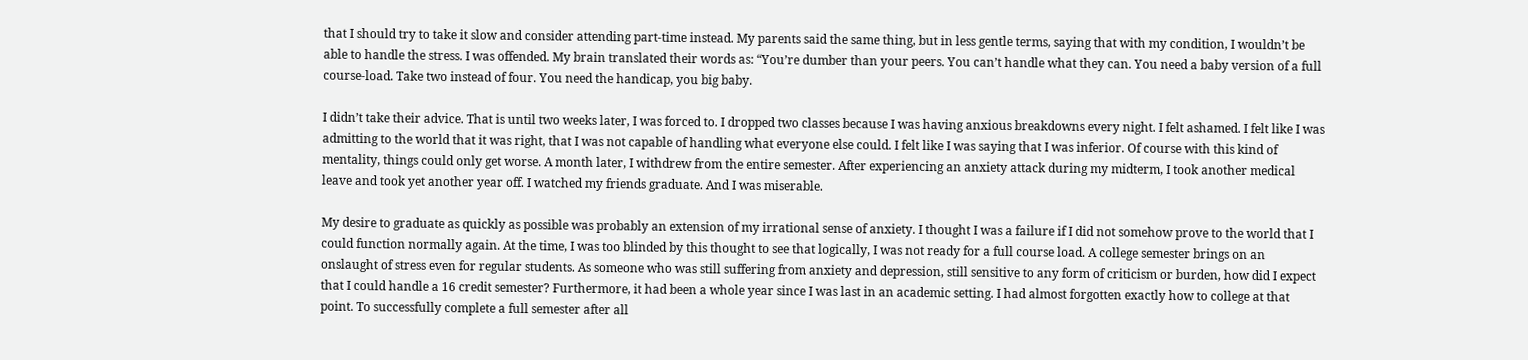that I should try to take it slow and consider attending part-time instead. My parents said the same thing, but in less gentle terms, saying that with my condition, I wouldn’t be able to handle the stress. I was offended. My brain translated their words as: “You’re dumber than your peers. You can’t handle what they can. You need a baby version of a full course-load. Take two instead of four. You need the handicap, you big baby.

I didn’t take their advice. That is until two weeks later, I was forced to. I dropped two classes because I was having anxious breakdowns every night. I felt ashamed. I felt like I was admitting to the world that it was right, that I was not capable of handling what everyone else could. I felt like I was saying that I was inferior. Of course with this kind of mentality, things could only get worse. A month later, I withdrew from the entire semester. After experiencing an anxiety attack during my midterm, I took another medical leave and took yet another year off. I watched my friends graduate. And I was miserable.

My desire to graduate as quickly as possible was probably an extension of my irrational sense of anxiety. I thought I was a failure if I did not somehow prove to the world that I could function normally again. At the time, I was too blinded by this thought to see that logically, I was not ready for a full course load. A college semester brings on an onslaught of stress even for regular students. As someone who was still suffering from anxiety and depression, still sensitive to any form of criticism or burden, how did I expect that I could handle a 16 credit semester? Furthermore, it had been a whole year since I was last in an academic setting. I had almost forgotten exactly how to college at that point. To successfully complete a full semester after all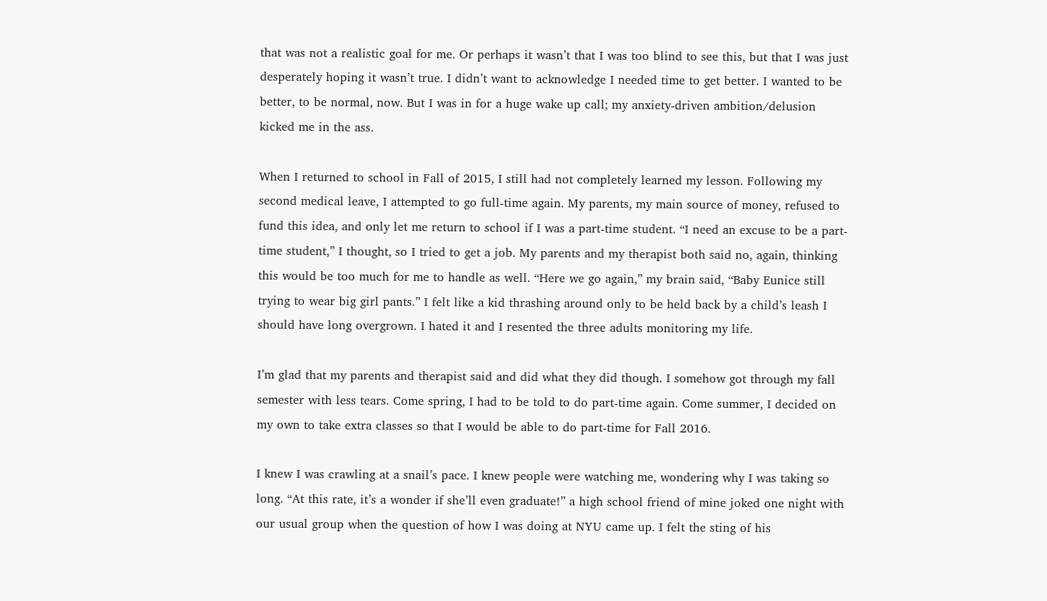that was not a realistic goal for me. Or perhaps it wasn’t that I was too blind to see this, but that I was just desperately hoping it wasn’t true. I didn’t want to acknowledge I needed time to get better. I wanted to be better, to be normal, now. But I was in for a huge wake up call; my anxiety-driven ambition/delusion kicked me in the ass.

When I returned to school in Fall of 2015, I still had not completely learned my lesson. Following my second medical leave, I attempted to go full-time again. My parents, my main source of money, refused to fund this idea, and only let me return to school if I was a part-time student. “I need an excuse to be a part-time student,” I thought, so I tried to get a job. My parents and my therapist both said no, again, thinking this would be too much for me to handle as well. “Here we go again,” my brain said, “Baby Eunice still trying to wear big girl pants.” I felt like a kid thrashing around only to be held back by a child’s leash I should have long overgrown. I hated it and I resented the three adults monitoring my life.

I’m glad that my parents and therapist said and did what they did though. I somehow got through my fall semester with less tears. Come spring, I had to be told to do part-time again. Come summer, I decided on my own to take extra classes so that I would be able to do part-time for Fall 2016.

I knew I was crawling at a snail’s pace. I knew people were watching me, wondering why I was taking so long. “At this rate, it’s a wonder if she’ll even graduate!” a high school friend of mine joked one night with our usual group when the question of how I was doing at NYU came up. I felt the sting of his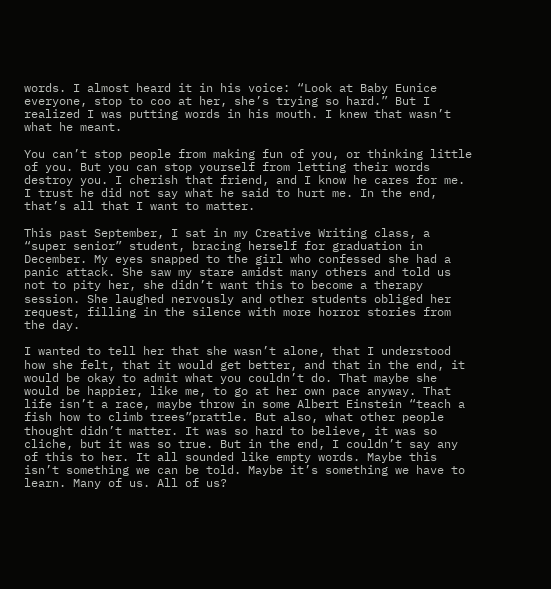words. I almost heard it in his voice: “Look at Baby Eunice everyone, stop to coo at her, she’s trying so hard.” But I realized I was putting words in his mouth. I knew that wasn’t what he meant.

You can’t stop people from making fun of you, or thinking little of you. But you can stop yourself from letting their words destroy you. I cherish that friend, and I know he cares for me. I trust he did not say what he said to hurt me. In the end, that’s all that I want to matter.

This past September, I sat in my Creative Writing class, a “super senior” student, bracing herself for graduation in December. My eyes snapped to the girl who confessed she had a panic attack. She saw my stare amidst many others and told us not to pity her, she didn’t want this to become a therapy session. She laughed nervously and other students obliged her request, filling in the silence with more horror stories from the day.

I wanted to tell her that she wasn’t alone, that I understood how she felt, that it would get better, and that in the end, it would be okay to admit what you couldn’t do. That maybe she would be happier, like me, to go at her own pace anyway. That life isn’t a race, maybe throw in some Albert Einstein “teach a fish how to climb trees”prattle. But also, what other people thought didn’t matter. It was so hard to believe, it was so cliche, but it was so true. But in the end, I couldn’t say any of this to her. It all sounded like empty words. Maybe this isn’t something we can be told. Maybe it’s something we have to learn. Many of us. All of us?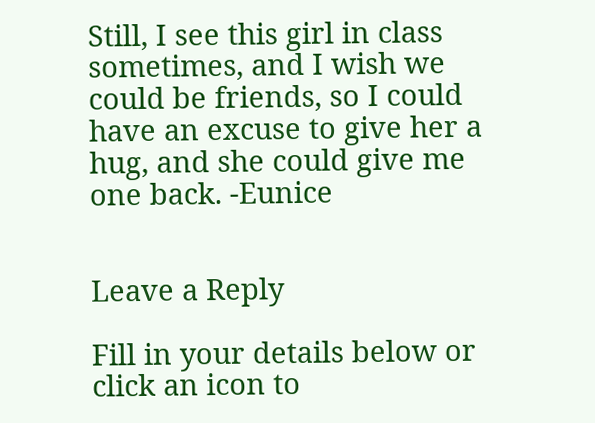Still, I see this girl in class sometimes, and I wish we could be friends, so I could have an excuse to give her a hug, and she could give me one back. -Eunice


Leave a Reply

Fill in your details below or click an icon to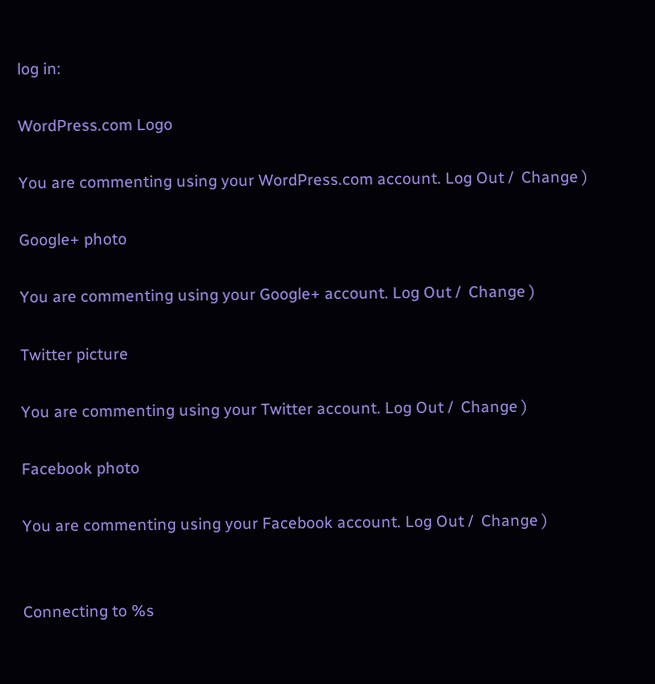log in:

WordPress.com Logo

You are commenting using your WordPress.com account. Log Out /  Change )

Google+ photo

You are commenting using your Google+ account. Log Out /  Change )

Twitter picture

You are commenting using your Twitter account. Log Out /  Change )

Facebook photo

You are commenting using your Facebook account. Log Out /  Change )


Connecting to %s